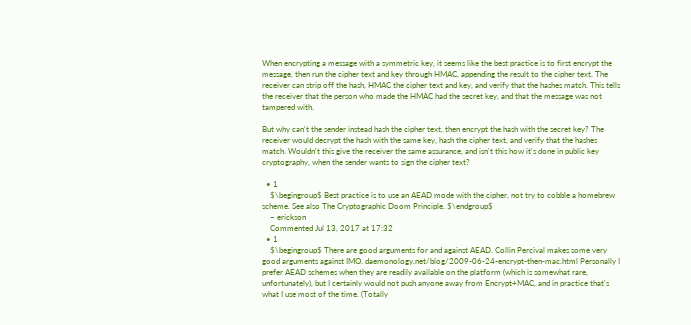When encrypting a message with a symmetric key, it seems like the best practice is to first encrypt the message, then run the cipher text and key through HMAC, appending the result to the cipher text. The receiver can strip off the hash, HMAC the cipher text and key, and verify that the hashes match. This tells the receiver that the person who made the HMAC had the secret key, and that the message was not tampered with.

But why can't the sender instead hash the cipher text, then encrypt the hash with the secret key? The receiver would decrypt the hash with the same key, hash the cipher text, and verify that the hashes match. Wouldn't this give the receiver the same assurance, and isn't this how it's done in public key cryptography, when the sender wants to sign the cipher text?

  • 1
    $\begingroup$ Best practice is to use an AEAD mode with the cipher, not try to cobble a homebrew scheme. See also The Cryptographic Doom Principle. $\endgroup$
    – erickson
    Commented Jul 13, 2017 at 17:32
  • 1
    $\begingroup$ There are good arguments for and against AEAD. Collin Percival makes some very good arguments against IMO. daemonology.net/blog/2009-06-24-encrypt-then-mac.html Personally I prefer AEAD schemes when they are readily available on the platform (which is somewhat rare, unfortunately), but I certainly would not push anyone away from Encrypt+MAC, and in practice that's what I use most of the time. (Totally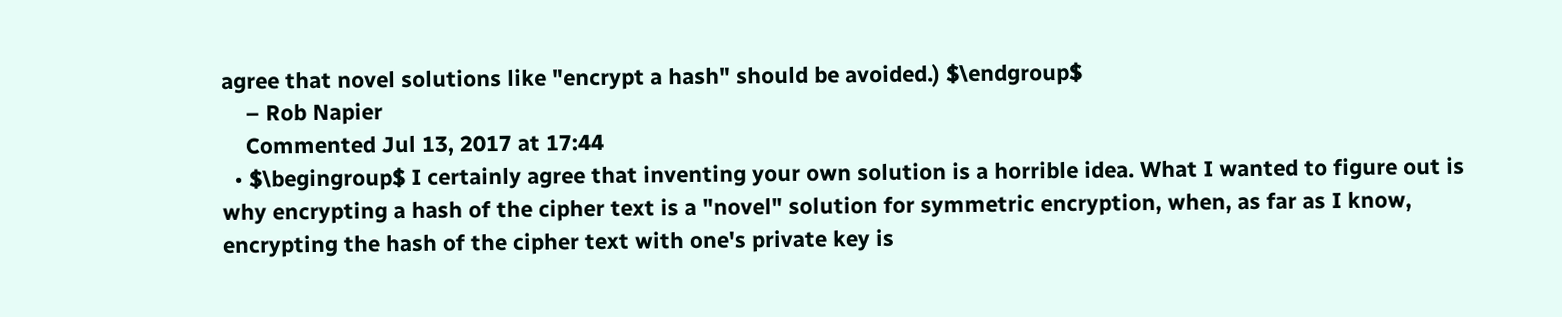agree that novel solutions like "encrypt a hash" should be avoided.) $\endgroup$
    – Rob Napier
    Commented Jul 13, 2017 at 17:44
  • $\begingroup$ I certainly agree that inventing your own solution is a horrible idea. What I wanted to figure out is why encrypting a hash of the cipher text is a "novel" solution for symmetric encryption, when, as far as I know, encrypting the hash of the cipher text with one's private key is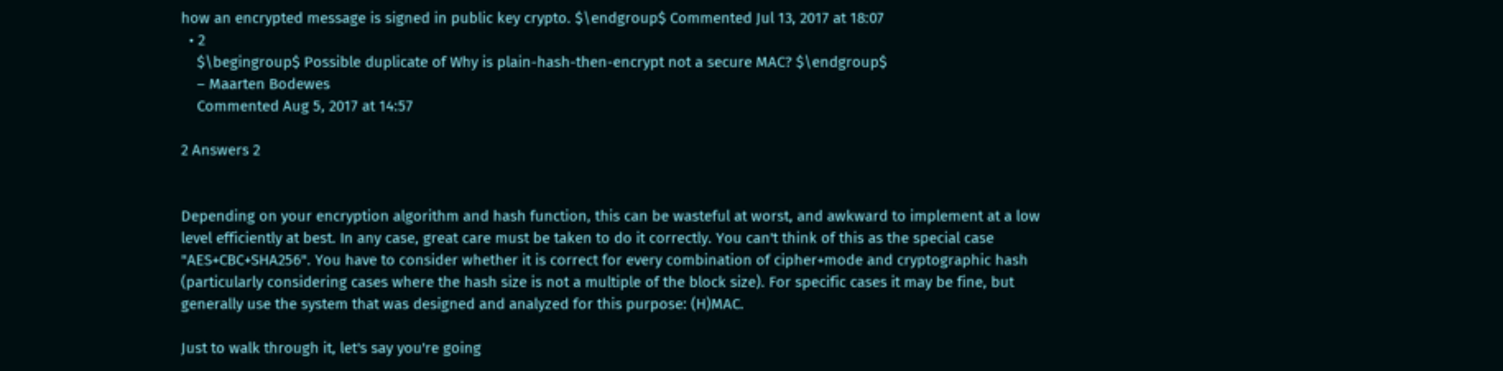how an encrypted message is signed in public key crypto. $\endgroup$ Commented Jul 13, 2017 at 18:07
  • 2
    $\begingroup$ Possible duplicate of Why is plain-hash-then-encrypt not a secure MAC? $\endgroup$
    – Maarten Bodewes
    Commented Aug 5, 2017 at 14:57

2 Answers 2


Depending on your encryption algorithm and hash function, this can be wasteful at worst, and awkward to implement at a low level efficiently at best. In any case, great care must be taken to do it correctly. You can't think of this as the special case "AES+CBC+SHA256". You have to consider whether it is correct for every combination of cipher+mode and cryptographic hash (particularly considering cases where the hash size is not a multiple of the block size). For specific cases it may be fine, but generally use the system that was designed and analyzed for this purpose: (H)MAC.

Just to walk through it, let's say you're going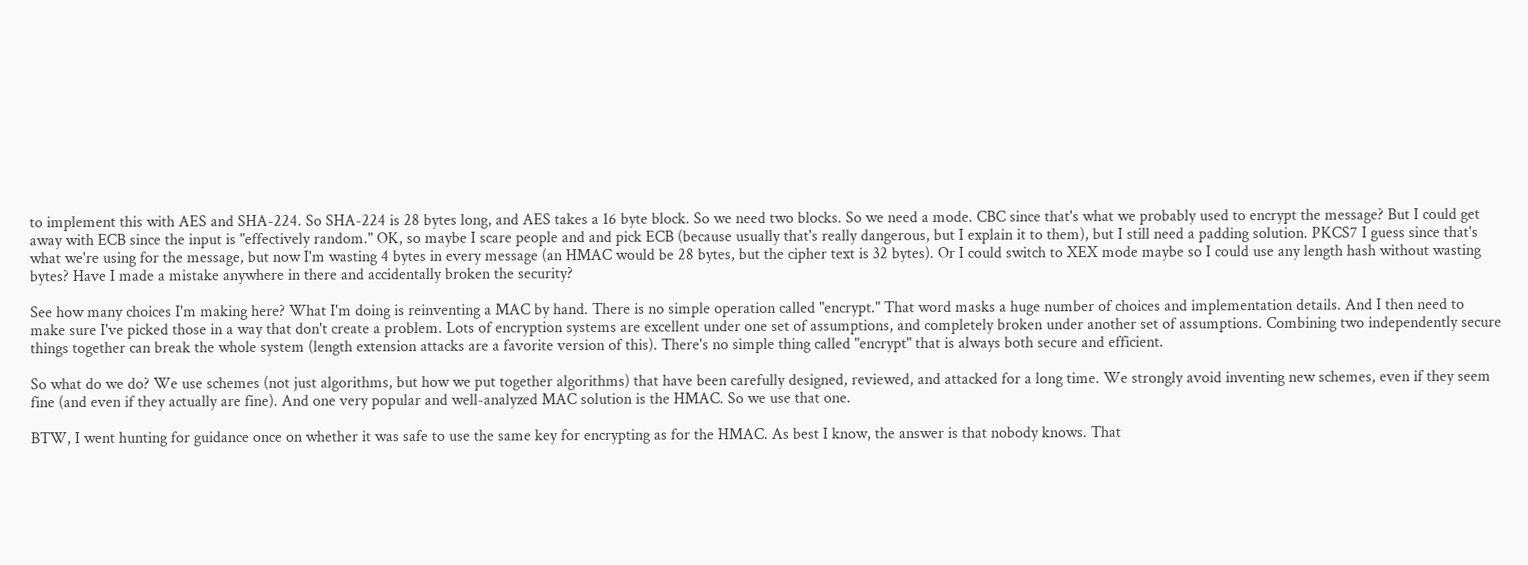to implement this with AES and SHA-224. So SHA-224 is 28 bytes long, and AES takes a 16 byte block. So we need two blocks. So we need a mode. CBC since that's what we probably used to encrypt the message? But I could get away with ECB since the input is "effectively random." OK, so maybe I scare people and and pick ECB (because usually that's really dangerous, but I explain it to them), but I still need a padding solution. PKCS7 I guess since that's what we're using for the message, but now I'm wasting 4 bytes in every message (an HMAC would be 28 bytes, but the cipher text is 32 bytes). Or I could switch to XEX mode maybe so I could use any length hash without wasting bytes? Have I made a mistake anywhere in there and accidentally broken the security?

See how many choices I'm making here? What I'm doing is reinventing a MAC by hand. There is no simple operation called "encrypt." That word masks a huge number of choices and implementation details. And I then need to make sure I've picked those in a way that don't create a problem. Lots of encryption systems are excellent under one set of assumptions, and completely broken under another set of assumptions. Combining two independently secure things together can break the whole system (length extension attacks are a favorite version of this). There's no simple thing called "encrypt" that is always both secure and efficient.

So what do we do? We use schemes (not just algorithms, but how we put together algorithms) that have been carefully designed, reviewed, and attacked for a long time. We strongly avoid inventing new schemes, even if they seem fine (and even if they actually are fine). And one very popular and well-analyzed MAC solution is the HMAC. So we use that one.

BTW, I went hunting for guidance once on whether it was safe to use the same key for encrypting as for the HMAC. As best I know, the answer is that nobody knows. That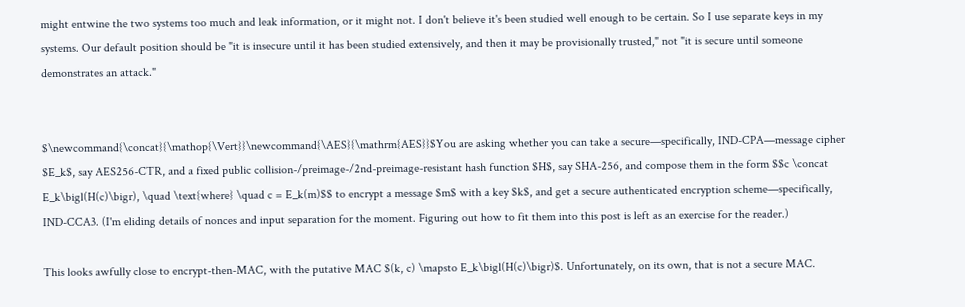might entwine the two systems too much and leak information, or it might not. I don't believe it's been studied well enough to be certain. So I use separate keys in my systems. Our default position should be "it is insecure until it has been studied extensively, and then it may be provisionally trusted," not "it is secure until someone demonstrates an attack."


$\newcommand{\concat}{\mathop{\Vert}}\newcommand{\AES}{\mathrm{AES}}$You are asking whether you can take a secure—specifically, IND-CPA—message cipher $E_k$, say AES256-CTR, and a fixed public collision-/preimage-/2nd-preimage-resistant hash function $H$, say SHA-256, and compose them in the form $$c \concat E_k\bigl(H(c)\bigr), \quad \text{where} \quad c = E_k(m)$$ to encrypt a message $m$ with a key $k$, and get a secure authenticated encryption scheme—specifically, IND-CCA3. (I'm eliding details of nonces and input separation for the moment. Figuring out how to fit them into this post is left as an exercise for the reader.)

This looks awfully close to encrypt-then-MAC, with the putative MAC $(k, c) \mapsto E_k\bigl(H(c)\bigr)$. Unfortunately, on its own, that is not a secure MAC.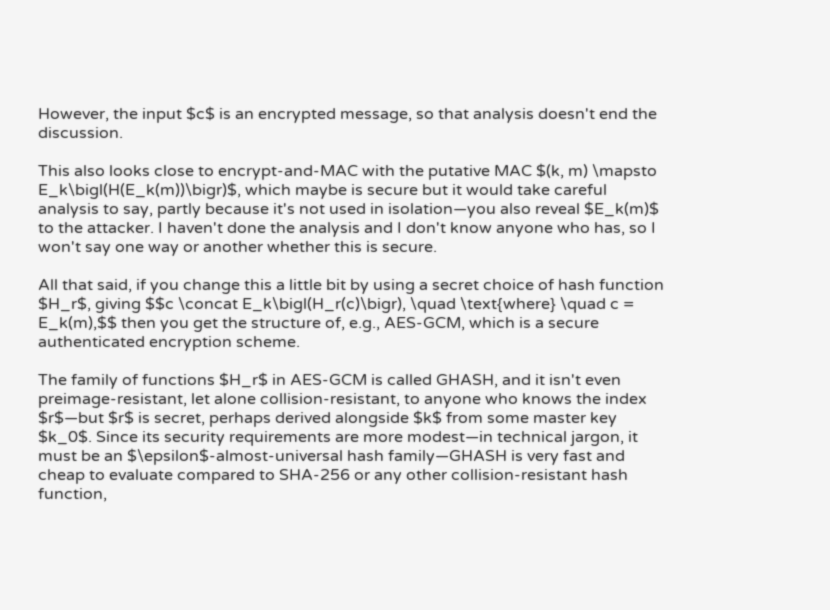However, the input $c$ is an encrypted message, so that analysis doesn't end the discussion.

This also looks close to encrypt-and-MAC with the putative MAC $(k, m) \mapsto E_k\bigl(H(E_k(m))\bigr)$, which maybe is secure but it would take careful analysis to say, partly because it's not used in isolation—you also reveal $E_k(m)$ to the attacker. I haven't done the analysis and I don't know anyone who has, so I won't say one way or another whether this is secure.

All that said, if you change this a little bit by using a secret choice of hash function $H_r$, giving $$c \concat E_k\bigl(H_r(c)\bigr), \quad \text{where} \quad c = E_k(m),$$ then you get the structure of, e.g., AES-GCM, which is a secure authenticated encryption scheme.

The family of functions $H_r$ in AES-GCM is called GHASH, and it isn't even preimage-resistant, let alone collision-resistant, to anyone who knows the index $r$—but $r$ is secret, perhaps derived alongside $k$ from some master key $k_0$. Since its security requirements are more modest—in technical jargon, it must be an $\epsilon$-almost-universal hash family—GHASH is very fast and cheap to evaluate compared to SHA-256 or any other collision-resistant hash function,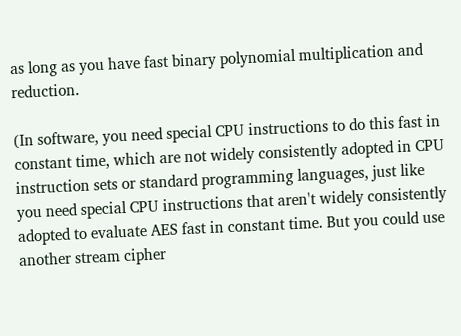as long as you have fast binary polynomial multiplication and reduction.

(In software, you need special CPU instructions to do this fast in constant time, which are not widely consistently adopted in CPU instruction sets or standard programming languages, just like you need special CPU instructions that aren't widely consistently adopted to evaluate AES fast in constant time. But you could use another stream cipher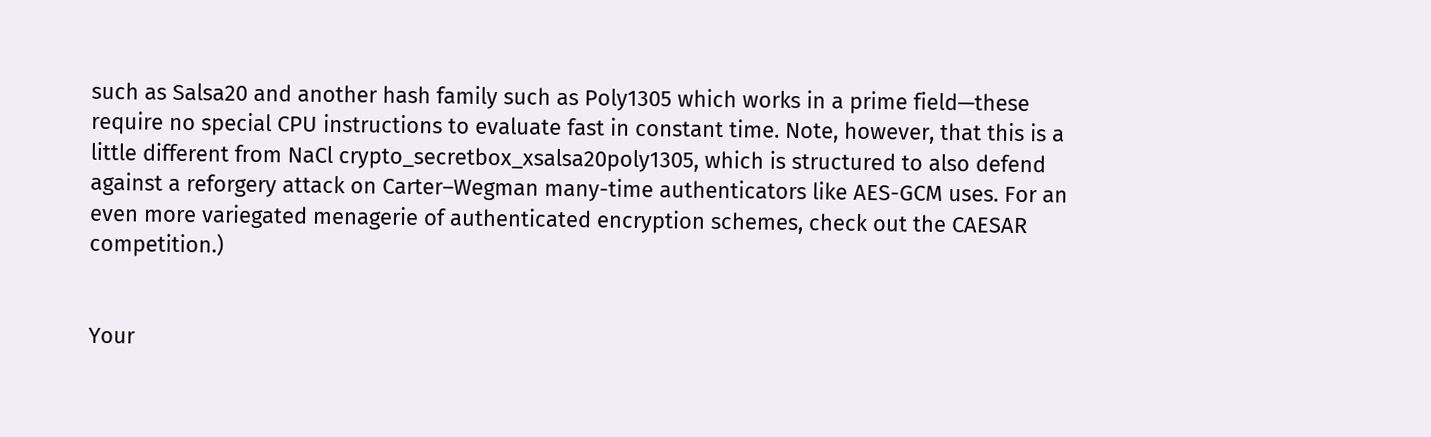such as Salsa20 and another hash family such as Poly1305 which works in a prime field—these require no special CPU instructions to evaluate fast in constant time. Note, however, that this is a little different from NaCl crypto_secretbox_xsalsa20poly1305, which is structured to also defend against a reforgery attack on Carter–Wegman many-time authenticators like AES-GCM uses. For an even more variegated menagerie of authenticated encryption schemes, check out the CAESAR competition.)


Your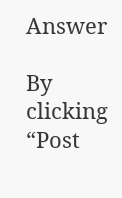Answer

By clicking “Post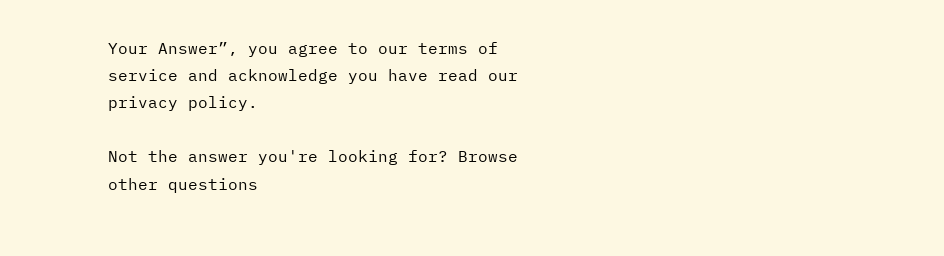Your Answer”, you agree to our terms of service and acknowledge you have read our privacy policy.

Not the answer you're looking for? Browse other questions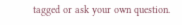tagged or ask your own question.